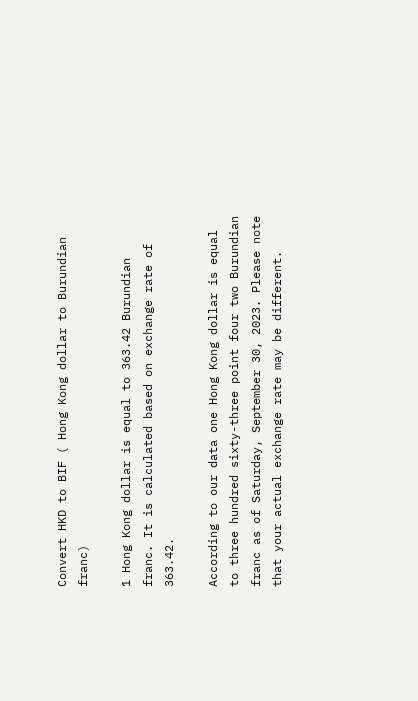Convert HKD to BIF ( Hong Kong dollar to Burundian franc)

1 Hong Kong dollar is equal to 363.42 Burundian franc. It is calculated based on exchange rate of 363.42.

According to our data one Hong Kong dollar is equal to three hundred sixty-three point four two Burundian franc as of Saturday, September 30, 2023. Please note that your actual exchange rate may be different.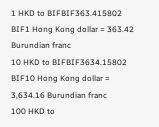1 HKD to BIFBIF363.415802 BIF1 Hong Kong dollar = 363.42 Burundian franc
10 HKD to BIFBIF3634.15802 BIF10 Hong Kong dollar = 3,634.16 Burundian franc
100 HKD to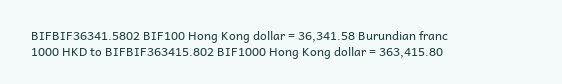BIFBIF36341.5802 BIF100 Hong Kong dollar = 36,341.58 Burundian franc
1000 HKD to BIFBIF363415.802 BIF1000 Hong Kong dollar = 363,415.80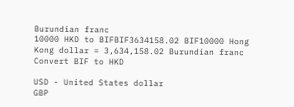Burundian franc
10000 HKD to BIFBIF3634158.02 BIF10000 Hong Kong dollar = 3,634,158.02 Burundian franc
Convert BIF to HKD

USD - United States dollar
GBP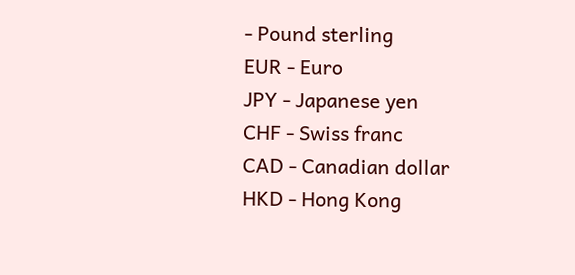- Pound sterling
EUR - Euro
JPY - Japanese yen
CHF - Swiss franc
CAD - Canadian dollar
HKD - Hong Kong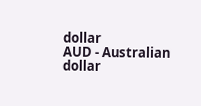dollar
AUD - Australian dollar